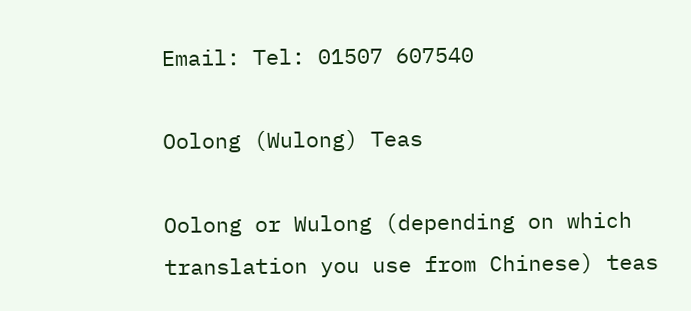Email: Tel: 01507 607540

Oolong (Wulong) Teas

Oolong or Wulong (depending on which translation you use from Chinese) teas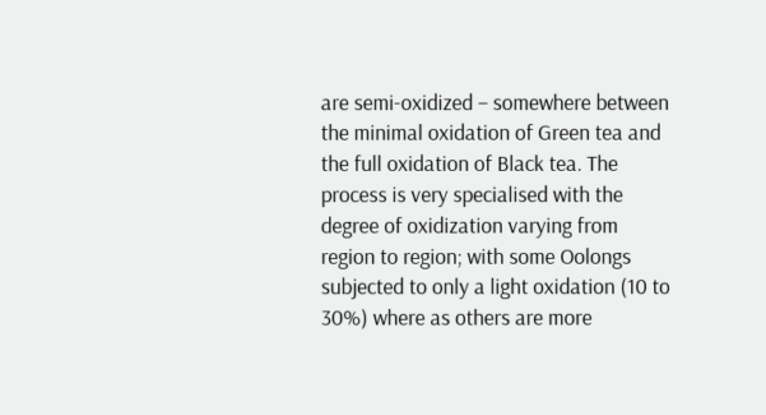are semi-oxidized – somewhere between the minimal oxidation of Green tea and the full oxidation of Black tea. The process is very specialised with the degree of oxidization varying from region to region; with some Oolongs subjected to only a light oxidation (10 to 30%) where as others are more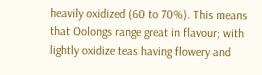heavily oxidized (60 to 70%). This means that Oolongs range great in flavour; with lightly oxidize teas having flowery and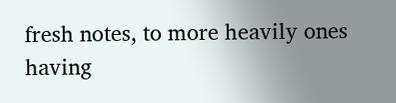fresh notes, to more heavily ones having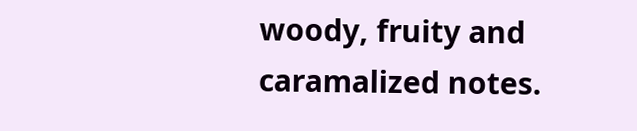woody, fruity and caramalized notes.